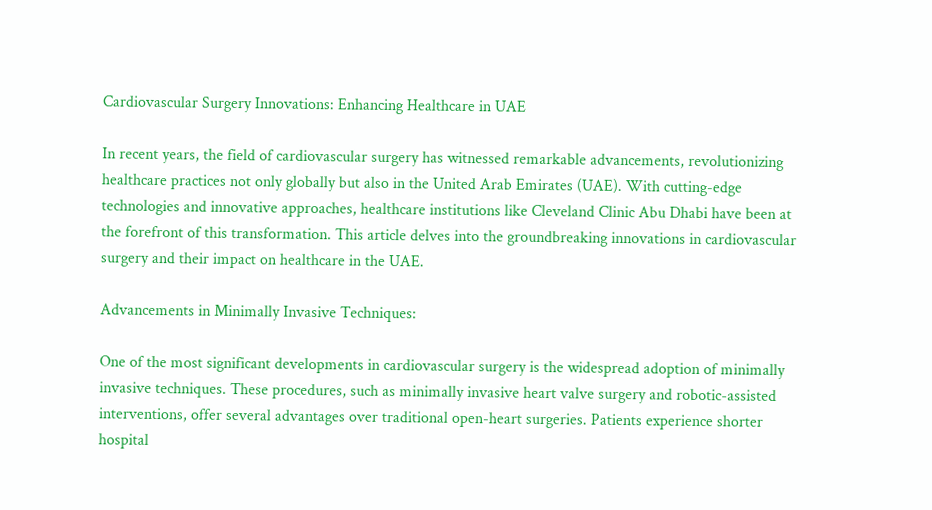Cardiovascular Surgery Innovations: Enhancing Healthcare in UAE

In recent years, the field of cardiovascular surgery has witnessed remarkable advancements, revolutionizing healthcare practices not only globally but also in the United Arab Emirates (UAE). With cutting-edge technologies and innovative approaches, healthcare institutions like Cleveland Clinic Abu Dhabi have been at the forefront of this transformation. This article delves into the groundbreaking innovations in cardiovascular surgery and their impact on healthcare in the UAE.

Advancements in Minimally Invasive Techniques:

One of the most significant developments in cardiovascular surgery is the widespread adoption of minimally invasive techniques. These procedures, such as minimally invasive heart valve surgery and robotic-assisted interventions, offer several advantages over traditional open-heart surgeries. Patients experience shorter hospital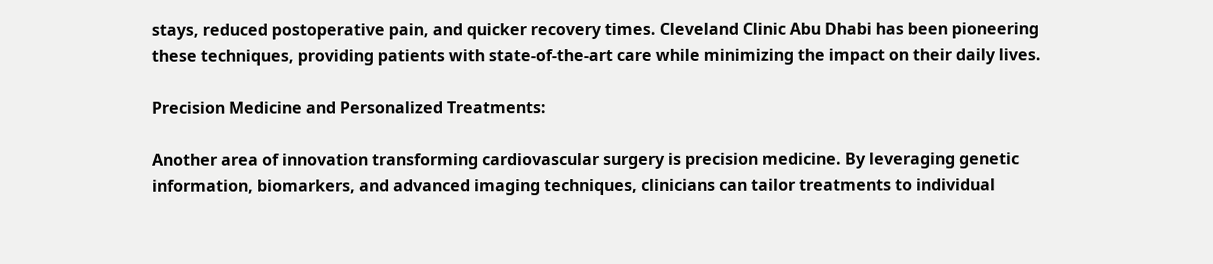stays, reduced postoperative pain, and quicker recovery times. Cleveland Clinic Abu Dhabi has been pioneering these techniques, providing patients with state-of-the-art care while minimizing the impact on their daily lives.

Precision Medicine and Personalized Treatments:

Another area of innovation transforming cardiovascular surgery is precision medicine. By leveraging genetic information, biomarkers, and advanced imaging techniques, clinicians can tailor treatments to individual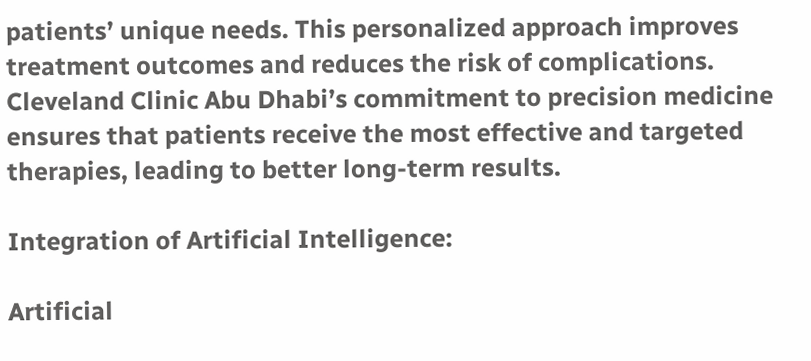patients’ unique needs. This personalized approach improves treatment outcomes and reduces the risk of complications. Cleveland Clinic Abu Dhabi’s commitment to precision medicine ensures that patients receive the most effective and targeted therapies, leading to better long-term results.

Integration of Artificial Intelligence:

Artificial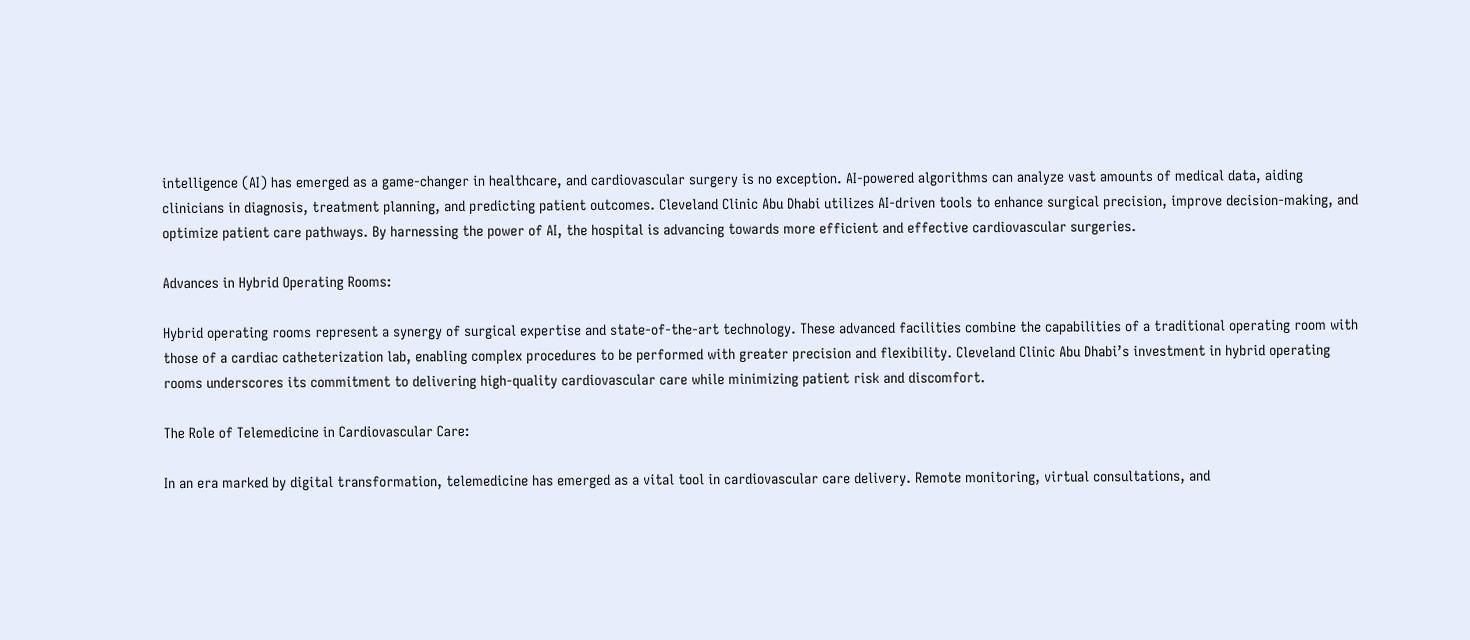intelligence (AI) has emerged as a game-changer in healthcare, and cardiovascular surgery is no exception. AI-powered algorithms can analyze vast amounts of medical data, aiding clinicians in diagnosis, treatment planning, and predicting patient outcomes. Cleveland Clinic Abu Dhabi utilizes AI-driven tools to enhance surgical precision, improve decision-making, and optimize patient care pathways. By harnessing the power of AI, the hospital is advancing towards more efficient and effective cardiovascular surgeries.

Advances in Hybrid Operating Rooms:

Hybrid operating rooms represent a synergy of surgical expertise and state-of-the-art technology. These advanced facilities combine the capabilities of a traditional operating room with those of a cardiac catheterization lab, enabling complex procedures to be performed with greater precision and flexibility. Cleveland Clinic Abu Dhabi’s investment in hybrid operating rooms underscores its commitment to delivering high-quality cardiovascular care while minimizing patient risk and discomfort.

The Role of Telemedicine in Cardiovascular Care:

In an era marked by digital transformation, telemedicine has emerged as a vital tool in cardiovascular care delivery. Remote monitoring, virtual consultations, and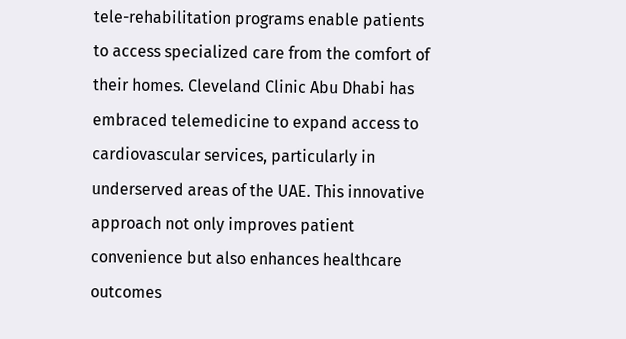tele-rehabilitation programs enable patients to access specialized care from the comfort of their homes. Cleveland Clinic Abu Dhabi has embraced telemedicine to expand access to cardiovascular services, particularly in underserved areas of the UAE. This innovative approach not only improves patient convenience but also enhances healthcare outcomes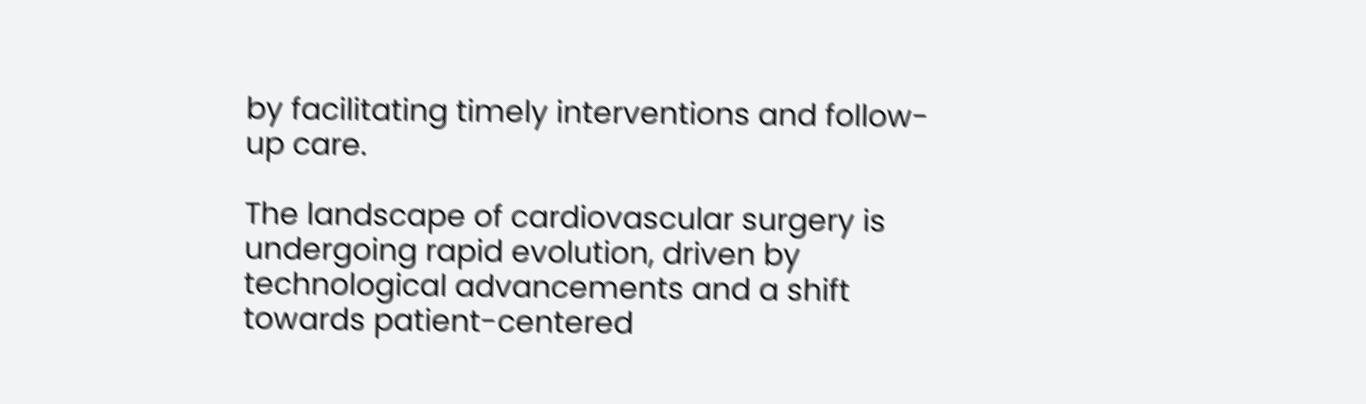by facilitating timely interventions and follow-up care.

The landscape of cardiovascular surgery is undergoing rapid evolution, driven by technological advancements and a shift towards patient-centered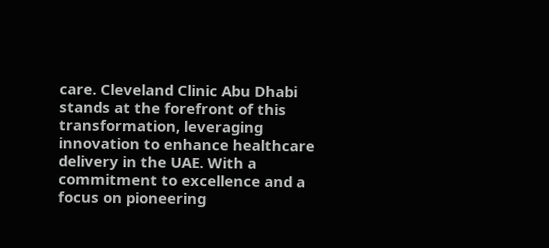care. Cleveland Clinic Abu Dhabi stands at the forefront of this transformation, leveraging innovation to enhance healthcare delivery in the UAE. With a commitment to excellence and a focus on pioneering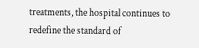treatments, the hospital continues to redefine the standard of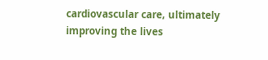cardiovascular care, ultimately improving the lives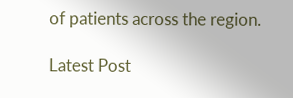of patients across the region.

Latest Post